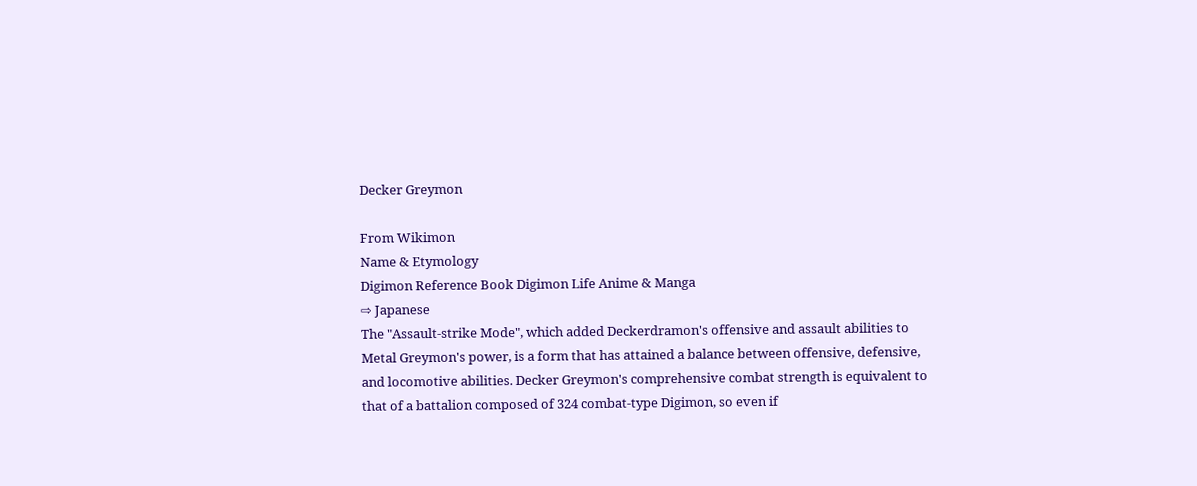Decker Greymon

From Wikimon
Name & Etymology
Digimon Reference Book Digimon Life Anime & Manga
⇨ Japanese
The "Assault-strike Mode", which added Deckerdramon's offensive and assault abilities to Metal Greymon's power, is a form that has attained a balance between offensive, defensive, and locomotive abilities. Decker Greymon's comprehensive combat strength is equivalent to that of a battalion composed of 324 combat-type Digimon, so even if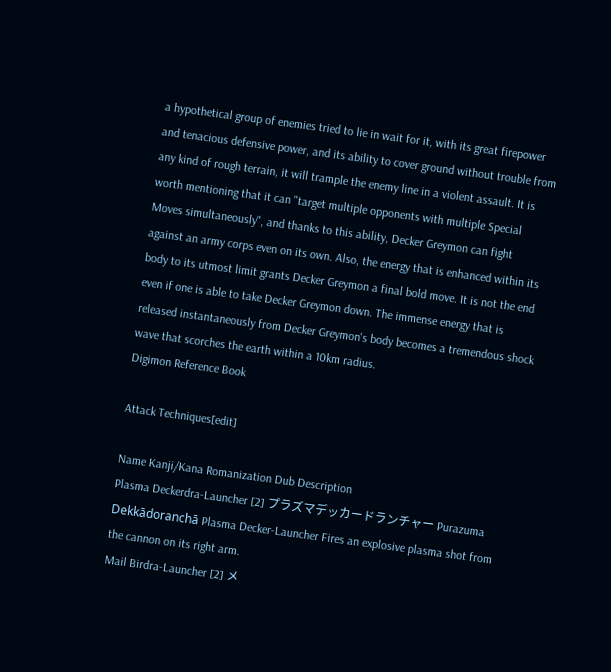a hypothetical group of enemies tried to lie in wait for it, with its great firepower and tenacious defensive power, and its ability to cover ground without trouble from any kind of rough terrain, it will trample the enemy line in a violent assault. It is worth mentioning that it can "target multiple opponents with multiple Special Moves simultaneously", and thanks to this ability, Decker Greymon can fight against an army corps even on its own. Also, the energy that is enhanced within its body to its utmost limit grants Decker Greymon a final bold move. It is not the end even if one is able to take Decker Greymon down. The immense energy that is released instantaneously from Decker Greymon's body becomes a tremendous shock wave that scorches the earth within a 10km radius.
Digimon Reference Book

Attack Techniques[edit]

Name Kanji/Kana Romanization Dub Description
Plasma Deckerdra-Launcher [2] プラズマデッカードランチャー Purazuma Dekkādoranchā Plasma Decker-Launcher Fires an explosive plasma shot from the cannon on its right arm.
Mail Birdra-Launcher [2] メ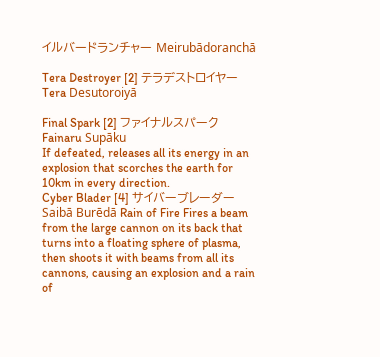イルバードランチャー Meirubādoranchā

Tera Destroyer [2] テラデストロイヤー Tera Desutoroiyā

Final Spark [2] ファイナルスパーク Fainaru Supāku
If defeated, releases all its energy in an explosion that scorches the earth for 10km in every direction.
Cyber Blader [4] サイバーブレーダー Saibā Burēdā Rain of Fire Fires a beam from the large cannon on its back that turns into a floating sphere of plasma, then shoots it with beams from all its cannons, causing an explosion and a rain of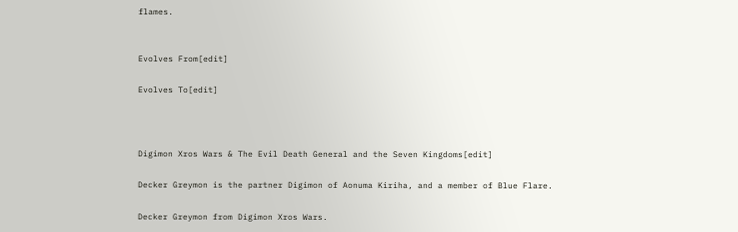flames.


Evolves From[edit]

Evolves To[edit]



Digimon Xros Wars & The Evil Death General and the Seven Kingdoms[edit]

Decker Greymon is the partner Digimon of Aonuma Kiriha, and a member of Blue Flare.

Decker Greymon from Digimon Xros Wars.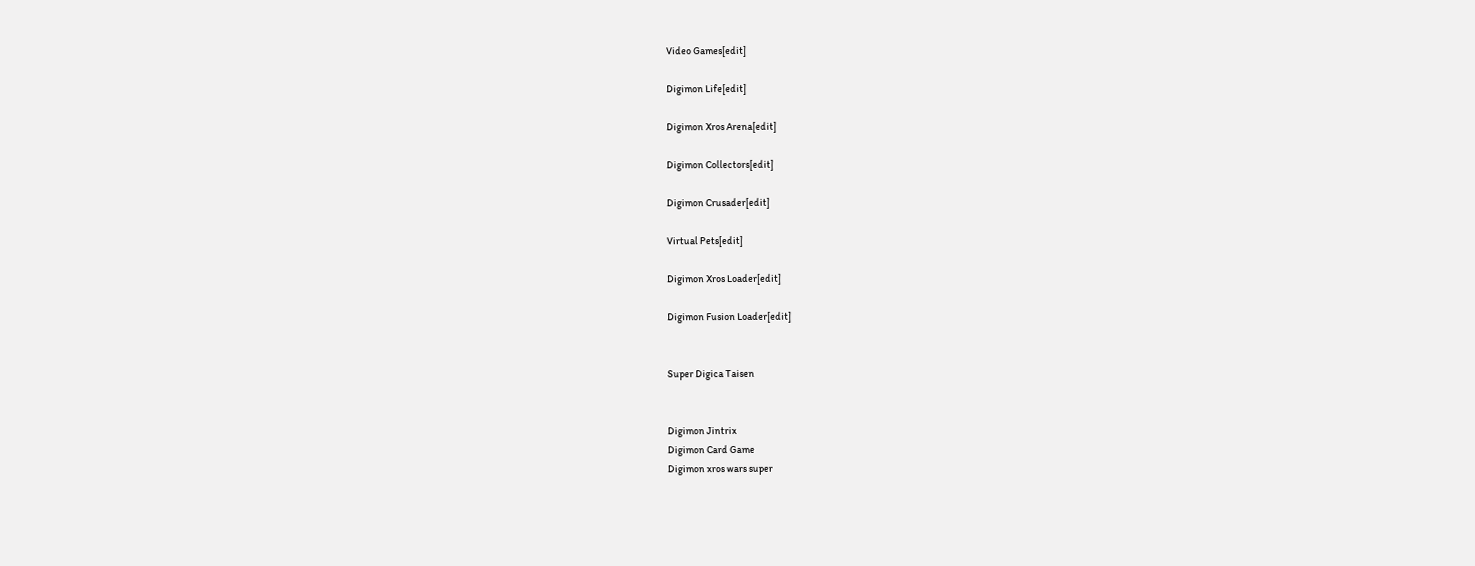Video Games[edit]

Digimon Life[edit]

Digimon Xros Arena[edit]

Digimon Collectors[edit]

Digimon Crusader[edit]

Virtual Pets[edit]

Digimon Xros Loader[edit]

Digimon Fusion Loader[edit]


Super Digica Taisen


Digimon Jintrix
Digimon Card Game
Digimon xros wars super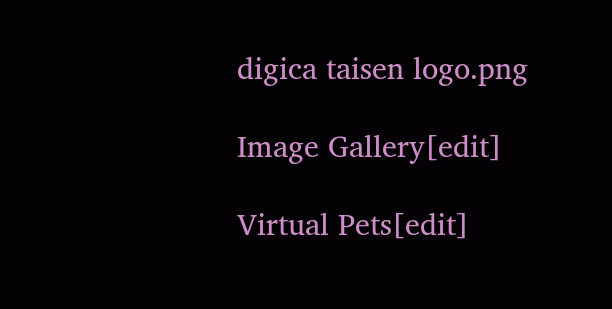digica taisen logo.png

Image Gallery[edit]

Virtual Pets[edit]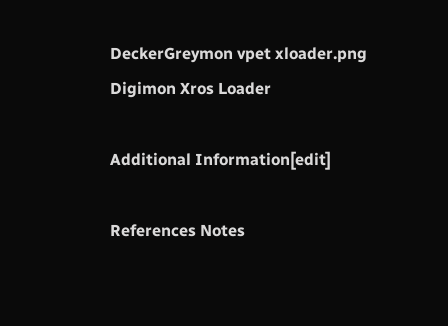DeckerGreymon vpet xloader.png
Digimon Xros Loader

Additional Information[edit]

References Notes